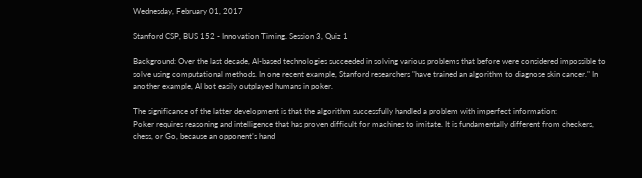Wednesday, February 01, 2017

Stanford CSP, BUS 152 - Innovation Timing. Session 3, Quiz 1

Background: Over the last decade, AI-based technologies succeeded in solving various problems that before were considered impossible to solve using computational methods. In one recent example, Stanford researchers "have trained an algorithm to diagnose skin cancer." In another example, AI bot easily outplayed humans in poker.

The significance of the latter development is that the algorithm successfully handled a problem with imperfect information:
Poker requires reasoning and intelligence that has proven difficult for machines to imitate. It is fundamentally different from checkers, chess, or Go, because an opponent’s hand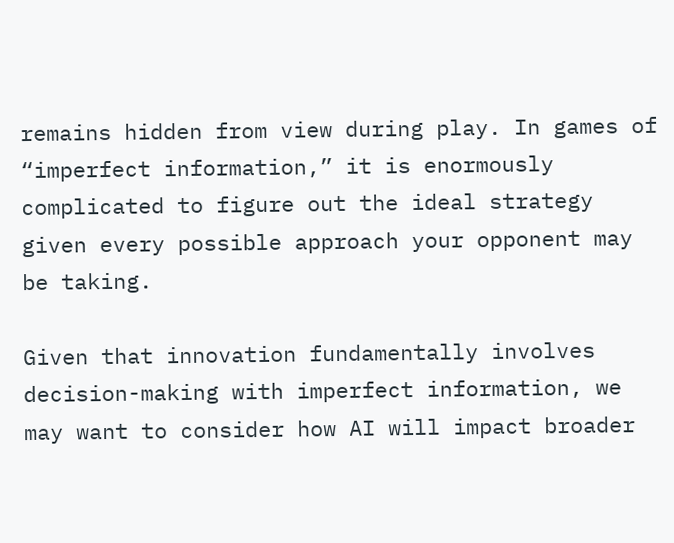remains hidden from view during play. In games of “imperfect information,” it is enormously complicated to figure out the ideal strategy given every possible approach your opponent may be taking.

Given that innovation fundamentally involves decision-making with imperfect information, we may want to consider how AI will impact broader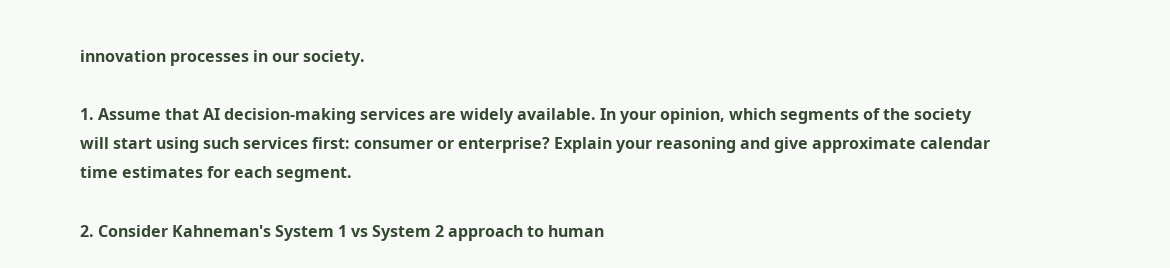innovation processes in our society.

1. Assume that AI decision-making services are widely available. In your opinion, which segments of the society will start using such services first: consumer or enterprise? Explain your reasoning and give approximate calendar time estimates for each segment.

2. Consider Kahneman's System 1 vs System 2 approach to human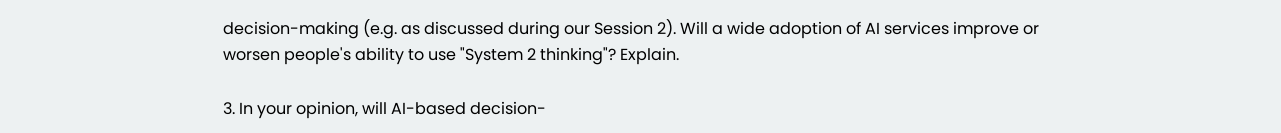decision-making (e.g. as discussed during our Session 2). Will a wide adoption of AI services improve or worsen people's ability to use "System 2 thinking"? Explain.

3. In your opinion, will AI-based decision-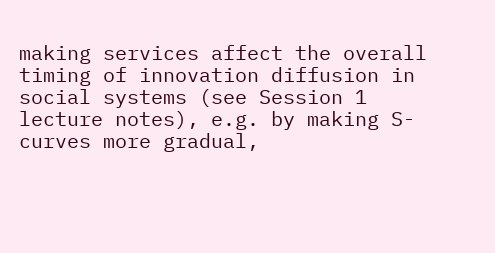making services affect the overall timing of innovation diffusion in social systems (see Session 1 lecture notes), e.g. by making S-curves more gradual,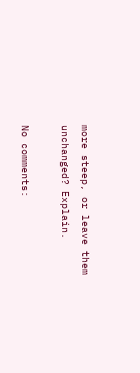more steep, or leave them unchanged? Explain.

No comments: